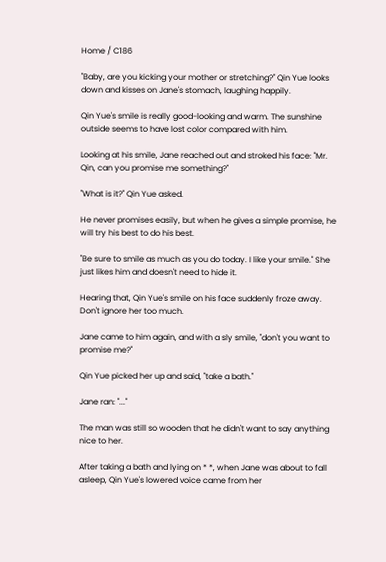Home / C186

"Baby, are you kicking your mother or stretching?" Qin Yue looks down and kisses on Jane's stomach, laughing happily.

Qin Yue's smile is really good-looking and warm. The sunshine outside seems to have lost color compared with him.

Looking at his smile, Jane reached out and stroked his face: "Mr. Qin, can you promise me something?"

"What is it?" Qin Yue asked.

He never promises easily, but when he gives a simple promise, he will try his best to do his best.

"Be sure to smile as much as you do today. I like your smile." She just likes him and doesn't need to hide it.

Hearing that, Qin Yue's smile on his face suddenly froze away. Don't ignore her too much.

Jane came to him again, and with a sly smile, "don't you want to promise me?"

Qin Yue picked her up and said, "take a bath."

Jane ran: "..."

The man was still so wooden that he didn't want to say anything nice to her.

After taking a bath and lying on * *, when Jane was about to fall asleep, Qin Yue's lowered voice came from her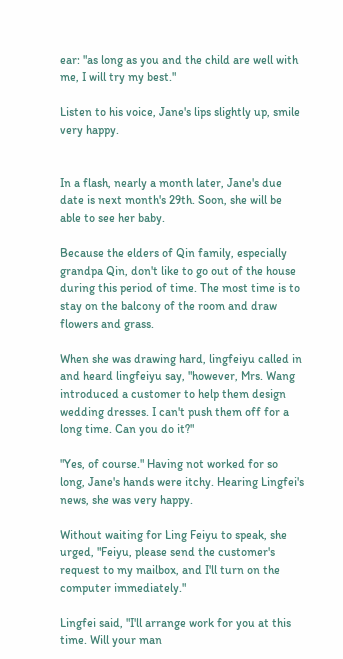ear: "as long as you and the child are well with me, I will try my best."

Listen to his voice, Jane's lips slightly up, smile very happy.


In a flash, nearly a month later, Jane's due date is next month's 29th. Soon, she will be able to see her baby.

Because the elders of Qin family, especially grandpa Qin, don't like to go out of the house during this period of time. The most time is to stay on the balcony of the room and draw flowers and grass.

When she was drawing hard, lingfeiyu called in and heard lingfeiyu say, "however, Mrs. Wang introduced a customer to help them design wedding dresses. I can't push them off for a long time. Can you do it?"

"Yes, of course." Having not worked for so long, Jane's hands were itchy. Hearing Lingfei's news, she was very happy.

Without waiting for Ling Feiyu to speak, she urged, "Feiyu, please send the customer's request to my mailbox, and I'll turn on the computer immediately."

Lingfei said, "I'll arrange work for you at this time. Will your man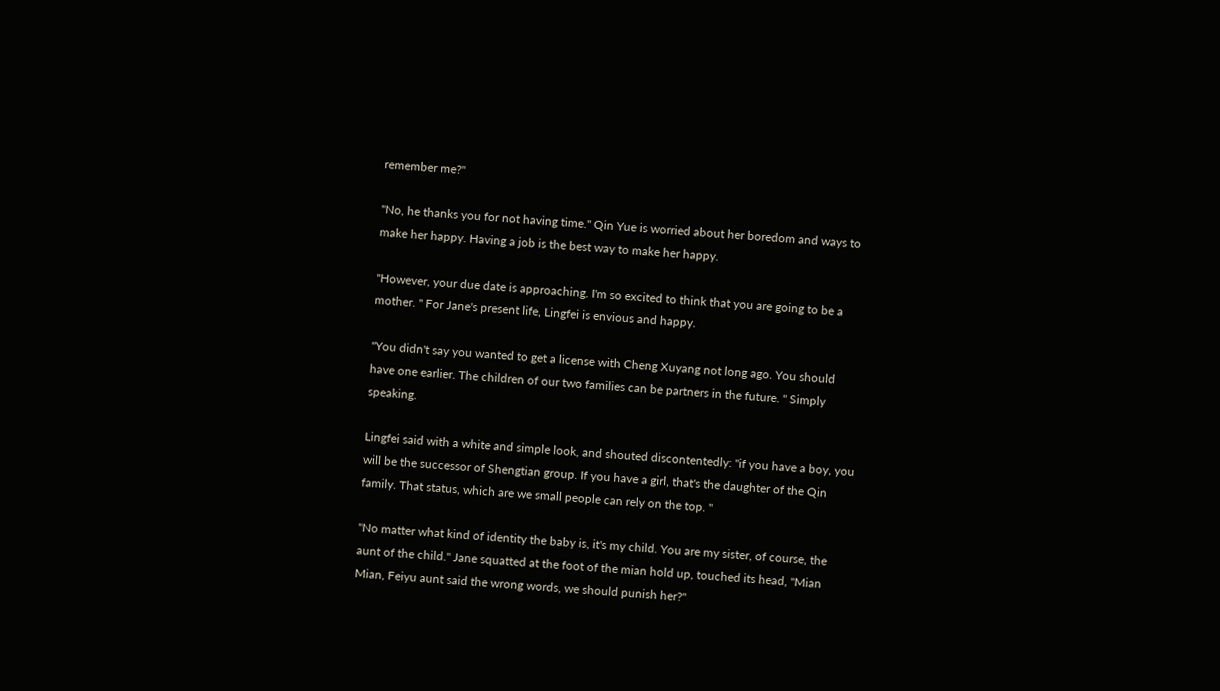remember me?"

"No, he thanks you for not having time." Qin Yue is worried about her boredom and ways to make her happy. Having a job is the best way to make her happy.

"However, your due date is approaching. I'm so excited to think that you are going to be a mother. " For Jane's present life, Lingfei is envious and happy.

"You didn't say you wanted to get a license with Cheng Xuyang not long ago. You should have one earlier. The children of our two families can be partners in the future. " Simply speaking.

Lingfei said with a white and simple look, and shouted discontentedly: "if you have a boy, you will be the successor of Shengtian group. If you have a girl, that's the daughter of the Qin family. That status, which are we small people can rely on the top. "

"No matter what kind of identity the baby is, it's my child. You are my sister, of course, the aunt of the child." Jane squatted at the foot of the mian hold up, touched its head, "Mian Mian, Feiyu aunt said the wrong words, we should punish her?"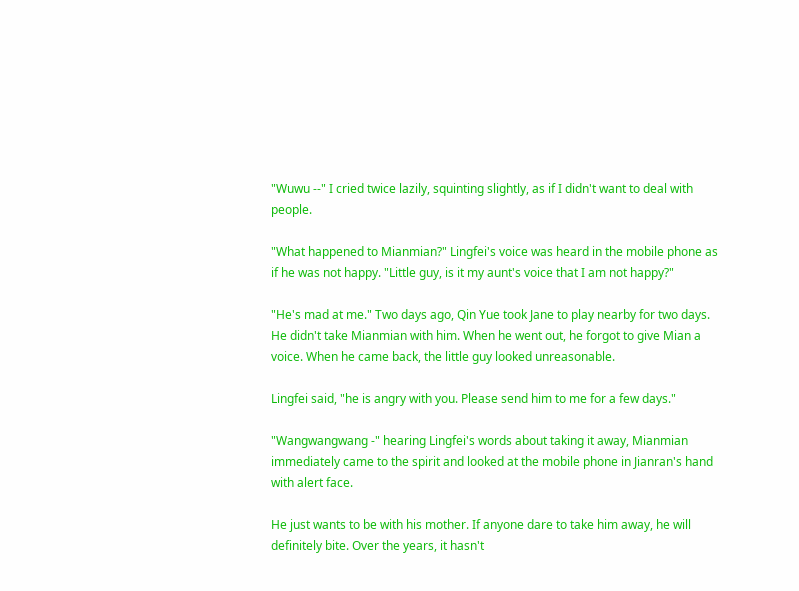"Wuwu --" I cried twice lazily, squinting slightly, as if I didn't want to deal with people.

"What happened to Mianmian?" Lingfei's voice was heard in the mobile phone as if he was not happy. "Little guy, is it my aunt's voice that I am not happy?"

"He's mad at me." Two days ago, Qin Yue took Jane to play nearby for two days. He didn't take Mianmian with him. When he went out, he forgot to give Mian a voice. When he came back, the little guy looked unreasonable.

Lingfei said, "he is angry with you. Please send him to me for a few days."

"Wangwangwang -" hearing Lingfei's words about taking it away, Mianmian immediately came to the spirit and looked at the mobile phone in Jianran's hand with alert face.

He just wants to be with his mother. If anyone dare to take him away, he will definitely bite. Over the years, it hasn't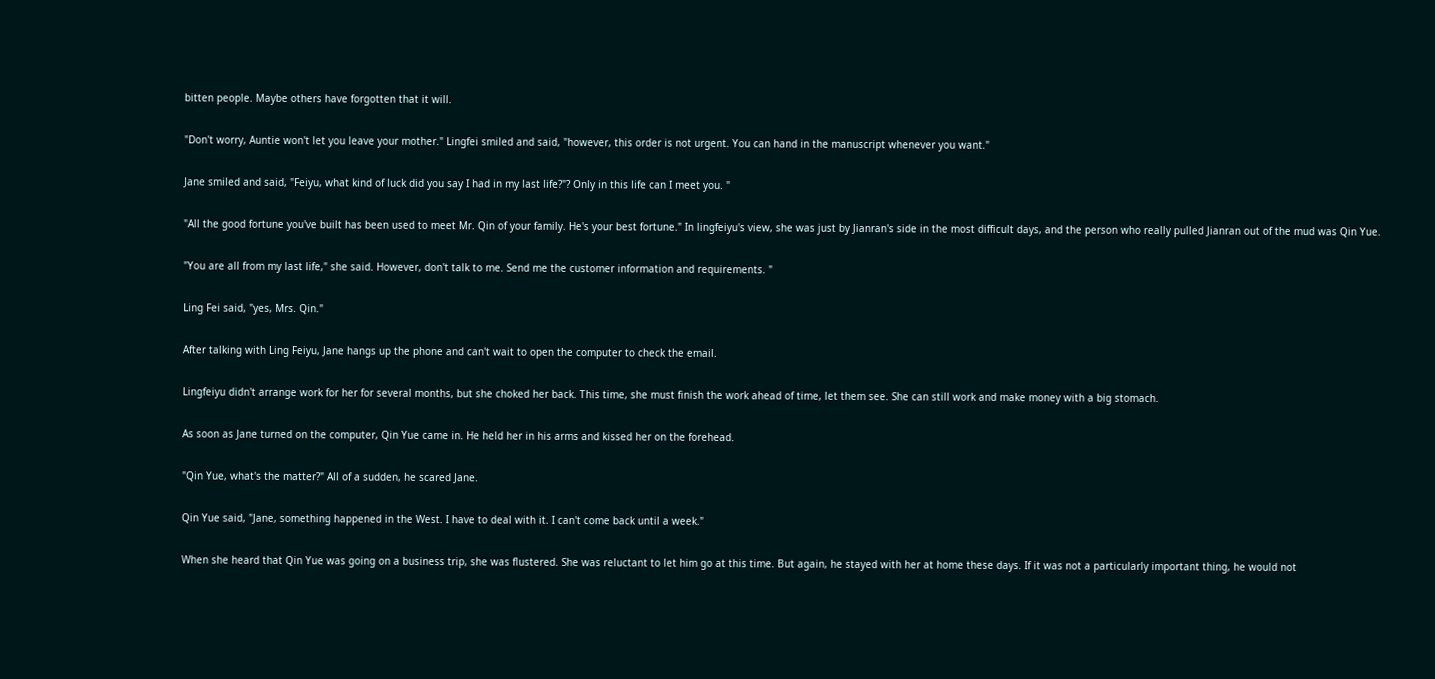bitten people. Maybe others have forgotten that it will.

"Don't worry, Auntie won't let you leave your mother." Lingfei smiled and said, "however, this order is not urgent. You can hand in the manuscript whenever you want."

Jane smiled and said, "Feiyu, what kind of luck did you say I had in my last life?"? Only in this life can I meet you. "

"All the good fortune you've built has been used to meet Mr. Qin of your family. He's your best fortune." In lingfeiyu's view, she was just by Jianran's side in the most difficult days, and the person who really pulled Jianran out of the mud was Qin Yue.

"You are all from my last life," she said. However, don't talk to me. Send me the customer information and requirements. "

Ling Fei said, "yes, Mrs. Qin."

After talking with Ling Feiyu, Jane hangs up the phone and can't wait to open the computer to check the email.

Lingfeiyu didn't arrange work for her for several months, but she choked her back. This time, she must finish the work ahead of time, let them see. She can still work and make money with a big stomach.

As soon as Jane turned on the computer, Qin Yue came in. He held her in his arms and kissed her on the forehead.

"Qin Yue, what's the matter?" All of a sudden, he scared Jane.

Qin Yue said, "Jane, something happened in the West. I have to deal with it. I can't come back until a week."

When she heard that Qin Yue was going on a business trip, she was flustered. She was reluctant to let him go at this time. But again, he stayed with her at home these days. If it was not a particularly important thing, he would not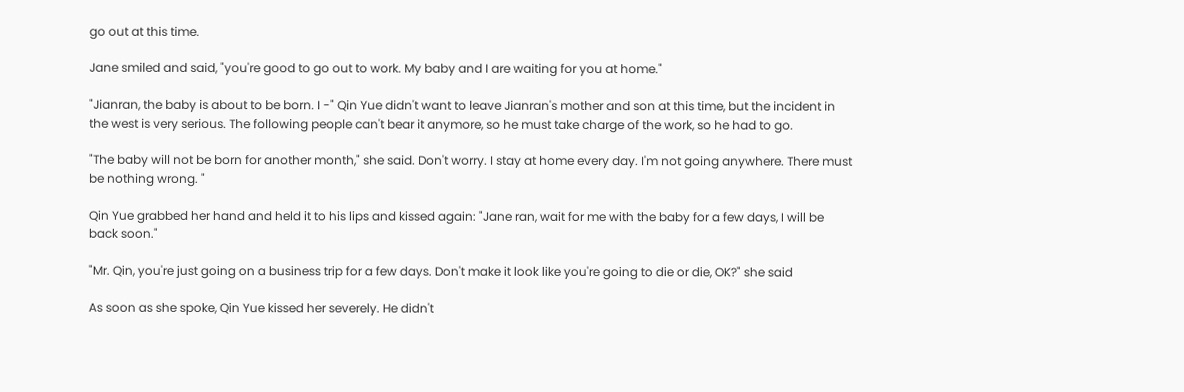go out at this time.

Jane smiled and said, "you're good to go out to work. My baby and I are waiting for you at home."

"Jianran, the baby is about to be born. I -" Qin Yue didn't want to leave Jianran's mother and son at this time, but the incident in the west is very serious. The following people can't bear it anymore, so he must take charge of the work, so he had to go.

"The baby will not be born for another month," she said. Don't worry. I stay at home every day. I'm not going anywhere. There must be nothing wrong. "

Qin Yue grabbed her hand and held it to his lips and kissed again: "Jane ran, wait for me with the baby for a few days, I will be back soon."

"Mr. Qin, you're just going on a business trip for a few days. Don't make it look like you're going to die or die, OK?" she said

As soon as she spoke, Qin Yue kissed her severely. He didn't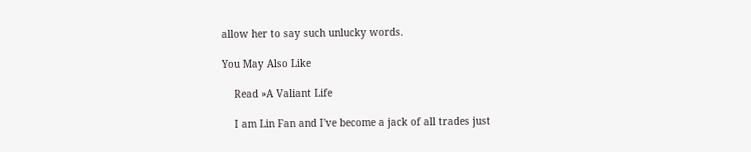allow her to say such unlucky words.

You May Also Like

    Read »A Valiant Life

    I am Lin Fan and I've become a jack of all trades just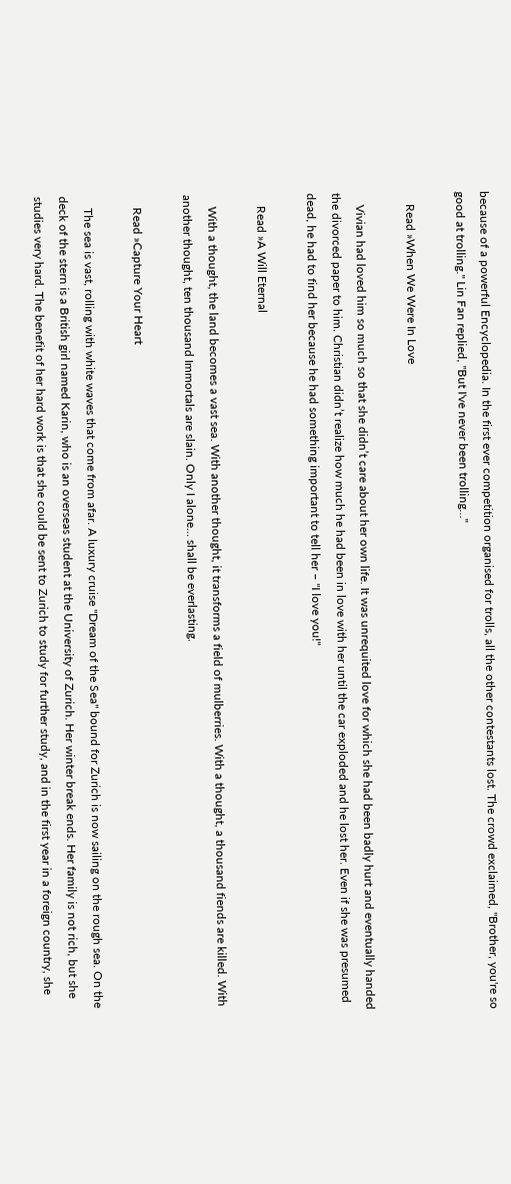because of a powerful Encyclopedia. In the first ever competition organised for trolls, all the other contestants lost. The crowd exclaimed, "Brother, you're so good at trolling." Lin Fan replied, "But I've never been trolling..."

    Read »When We Were In Love

    Vivian had loved him so much so that she didn’t care about her own life. It was unrequited love for which she had been badly hurt and eventually handed the divorced paper to him. Christian didn’t realize how much he had been in love with her until the car exploded and he lost her. Even if she was presumed dead, he had to find her because he had something important to tell her – "I love you!"

    Read »A Will Eternal

    With a thought, the land becomes a vast sea. With another thought, it transforms a field of mulberries. With a thought, a thousand fiends are killed. With another thought, ten thousand Immortals are slain. Only I alone… shall be everlasting.

    Read »Capture Your Heart

    The sea is vast, rolling with white waves that come from afar. A luxury cruise "Dream of the Sea" bound for Zurich is now sailing on the rough sea. On the deck of the stern is a British girl named Karin, who is an overseas student at the University of Zurich. Her winter break ends. Her family is not rich, but she studies very hard. The benefit of her hard work is that she could be sent to Zurich to study for further study, and in the first year in a foreign country, she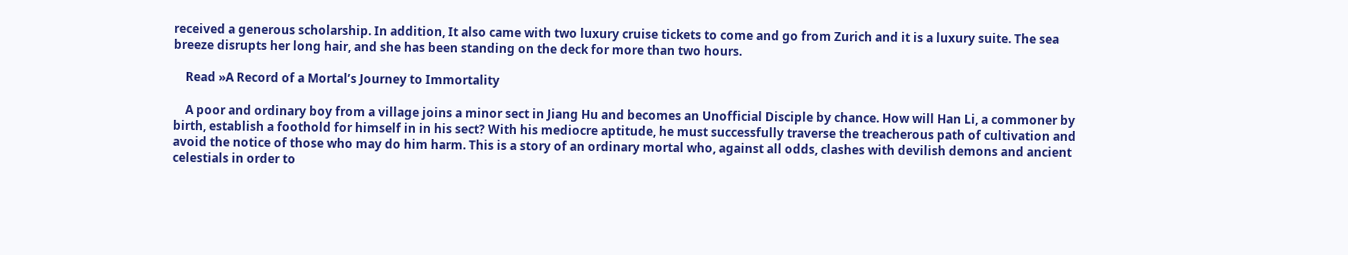received a generous scholarship. In addition, It also came with two luxury cruise tickets to come and go from Zurich and it is a luxury suite. The sea breeze disrupts her long hair, and she has been standing on the deck for more than two hours.

    Read »A Record of a Mortal’s Journey to Immortality

    A poor and ordinary boy from a village joins a minor sect in Jiang Hu and becomes an Unofficial Disciple by chance. How will Han Li, a commoner by birth, establish a foothold for himself in in his sect? With his mediocre aptitude, he must successfully traverse the treacherous path of cultivation and avoid the notice of those who may do him harm. This is a story of an ordinary mortal who, against all odds, clashes with devilish demons and ancient celestials in order to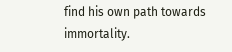find his own path towards immortality.